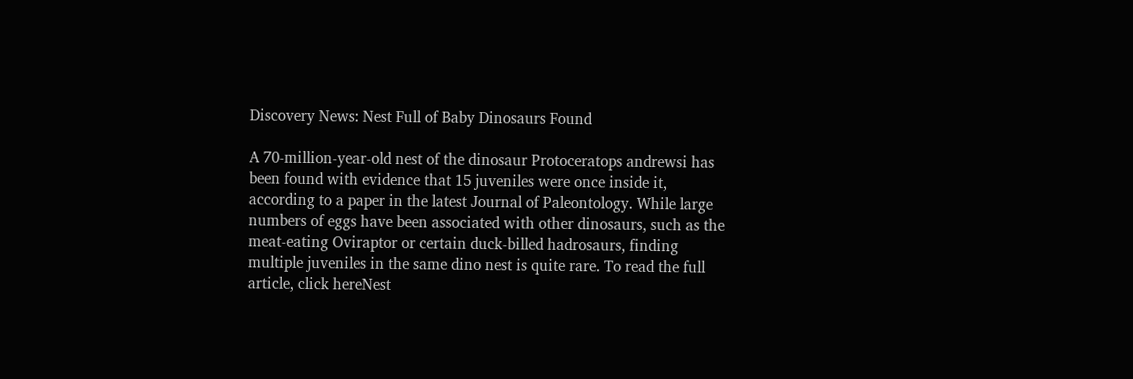Discovery News: Nest Full of Baby Dinosaurs Found

A 70-million-year-old nest of the dinosaur Protoceratops andrewsi has been found with evidence that 15 juveniles were once inside it, according to a paper in the latest Journal of Paleontology. While large numbers of eggs have been associated with other dinosaurs, such as the meat-eating Oviraptor or certain duck-billed hadrosaurs, finding multiple juveniles in the same dino nest is quite rare. To read the full article, click hereNest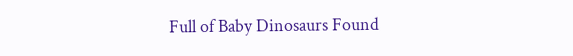Full of Baby Dinosaurs Found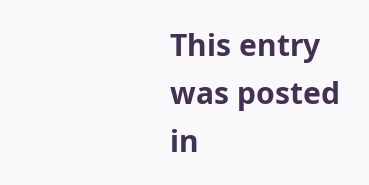This entry was posted in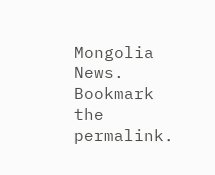Mongolia News. Bookmark the permalink.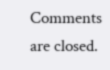Comments are closed.